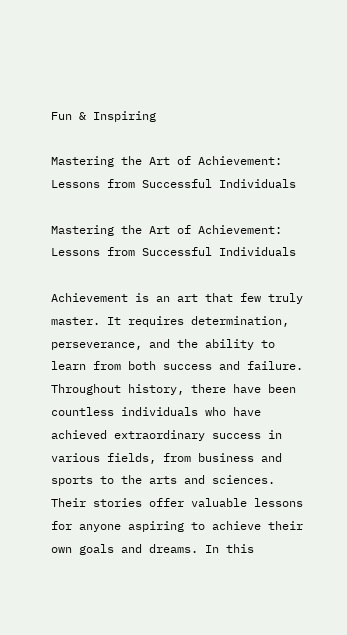Fun & Inspiring

Mastering the Art of Achievement: Lessons from Successful Individuals

Mastering the Art of Achievement: Lessons from Successful Individuals

Achievement is an art that few truly master. It requires determination, perseverance, and the ability to learn from both success and failure. Throughout history, there have been countless individuals who have achieved extraordinary success in various fields, from business and sports to the arts and sciences. Their stories offer valuable lessons for anyone aspiring to achieve their own goals and dreams. In this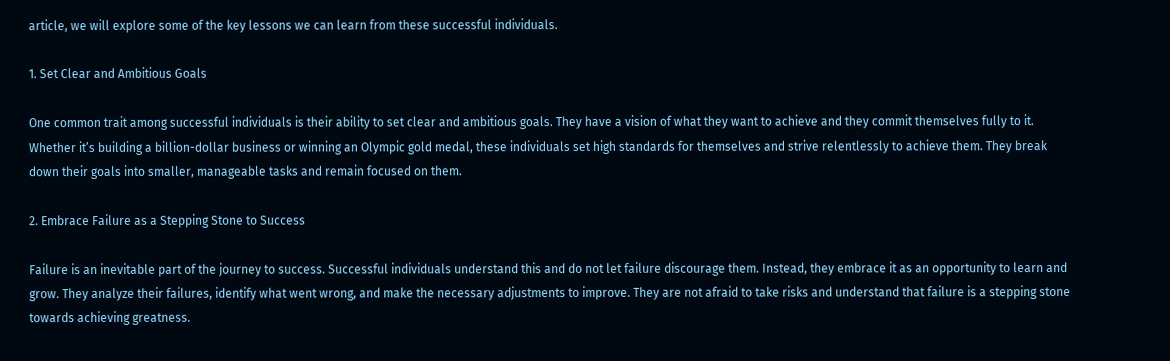article, we will explore some of the key lessons we can learn from these successful individuals.

1. Set Clear and Ambitious Goals

One common trait among successful individuals is their ability to set clear and ambitious goals. They have a vision of what they want to achieve and they commit themselves fully to it. Whether it’s building a billion-dollar business or winning an Olympic gold medal, these individuals set high standards for themselves and strive relentlessly to achieve them. They break down their goals into smaller, manageable tasks and remain focused on them.

2. Embrace Failure as a Stepping Stone to Success

Failure is an inevitable part of the journey to success. Successful individuals understand this and do not let failure discourage them. Instead, they embrace it as an opportunity to learn and grow. They analyze their failures, identify what went wrong, and make the necessary adjustments to improve. They are not afraid to take risks and understand that failure is a stepping stone towards achieving greatness.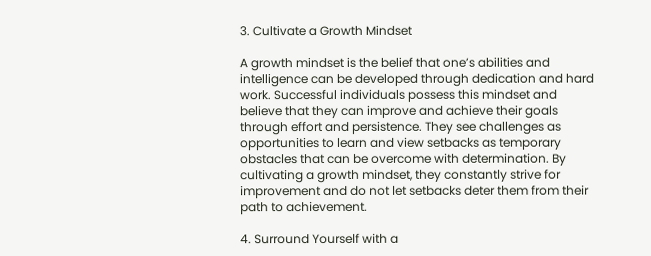3. Cultivate a Growth Mindset

A growth mindset is the belief that one’s abilities and intelligence can be developed through dedication and hard work. Successful individuals possess this mindset and believe that they can improve and achieve their goals through effort and persistence. They see challenges as opportunities to learn and view setbacks as temporary obstacles that can be overcome with determination. By cultivating a growth mindset, they constantly strive for improvement and do not let setbacks deter them from their path to achievement.

4. Surround Yourself with a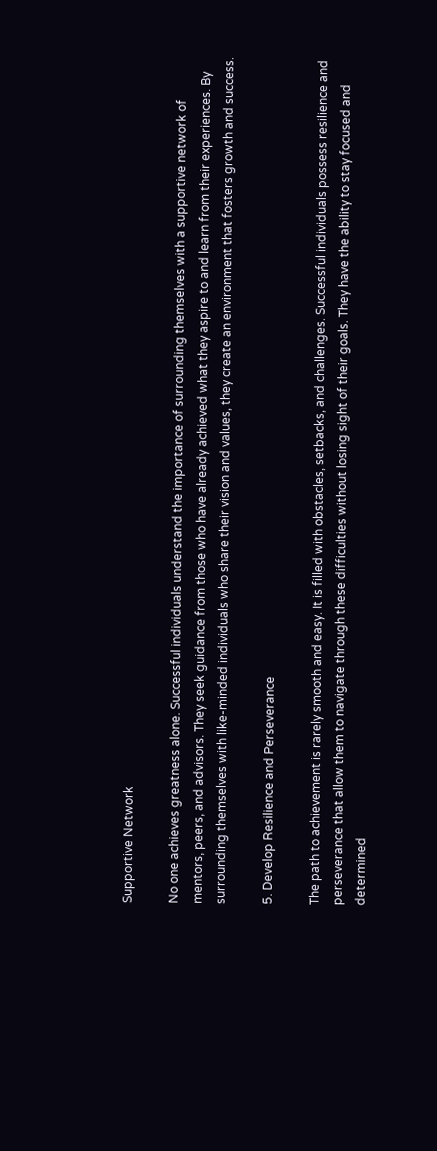Supportive Network

No one achieves greatness alone. Successful individuals understand the importance of surrounding themselves with a supportive network of mentors, peers, and advisors. They seek guidance from those who have already achieved what they aspire to and learn from their experiences. By surrounding themselves with like-minded individuals who share their vision and values, they create an environment that fosters growth and success.

5. Develop Resilience and Perseverance

The path to achievement is rarely smooth and easy. It is filled with obstacles, setbacks, and challenges. Successful individuals possess resilience and perseverance that allow them to navigate through these difficulties without losing sight of their goals. They have the ability to stay focused and determined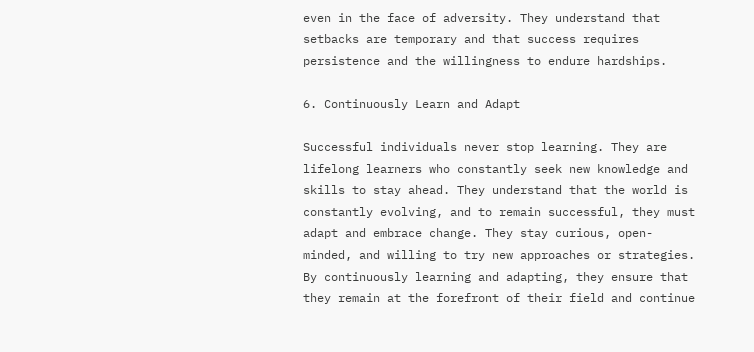even in the face of adversity. They understand that setbacks are temporary and that success requires persistence and the willingness to endure hardships.

6. Continuously Learn and Adapt

Successful individuals never stop learning. They are lifelong learners who constantly seek new knowledge and skills to stay ahead. They understand that the world is constantly evolving, and to remain successful, they must adapt and embrace change. They stay curious, open-minded, and willing to try new approaches or strategies. By continuously learning and adapting, they ensure that they remain at the forefront of their field and continue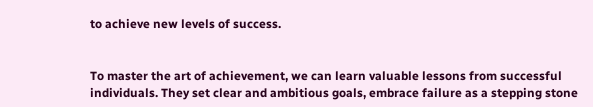to achieve new levels of success.


To master the art of achievement, we can learn valuable lessons from successful individuals. They set clear and ambitious goals, embrace failure as a stepping stone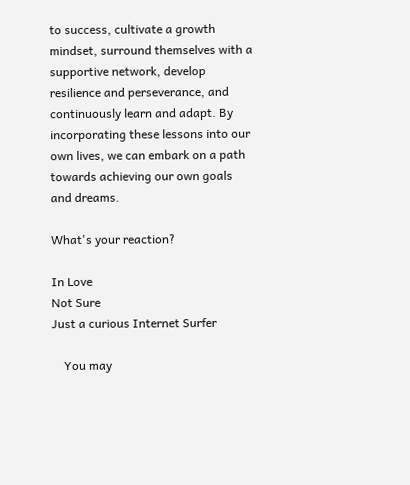to success, cultivate a growth mindset, surround themselves with a supportive network, develop resilience and perseverance, and continuously learn and adapt. By incorporating these lessons into our own lives, we can embark on a path towards achieving our own goals and dreams.

What's your reaction?

In Love
Not Sure
Just a curious Internet Surfer

    You may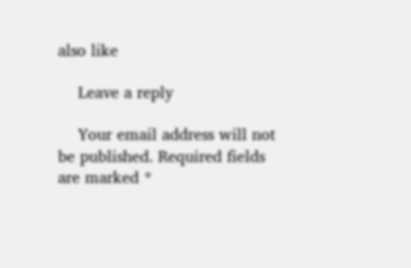also like

    Leave a reply

    Your email address will not be published. Required fields are marked *